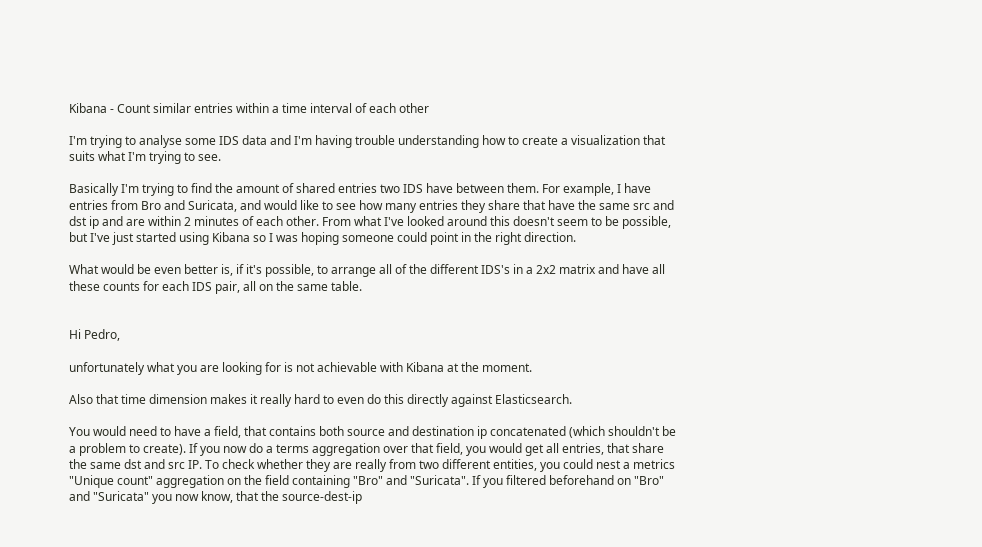Kibana - Count similar entries within a time interval of each other

I'm trying to analyse some IDS data and I'm having trouble understanding how to create a visualization that suits what I'm trying to see.

Basically I'm trying to find the amount of shared entries two IDS have between them. For example, I have entries from Bro and Suricata, and would like to see how many entries they share that have the same src and dst ip and are within 2 minutes of each other. From what I've looked around this doesn't seem to be possible, but I've just started using Kibana so I was hoping someone could point in the right direction.

What would be even better is, if it's possible, to arrange all of the different IDS's in a 2x2 matrix and have all these counts for each IDS pair, all on the same table.


Hi Pedro,

unfortunately what you are looking for is not achievable with Kibana at the moment.

Also that time dimension makes it really hard to even do this directly against Elasticsearch.

You would need to have a field, that contains both source and destination ip concatenated (which shouldn't be a problem to create). If you now do a terms aggregation over that field, you would get all entries, that share the same dst and src IP. To check whether they are really from two different entities, you could nest a metrics "Unique count" aggregation on the field containing "Bro" and "Suricata". If you filtered beforehand on "Bro" and "Suricata" you now know, that the source-dest-ip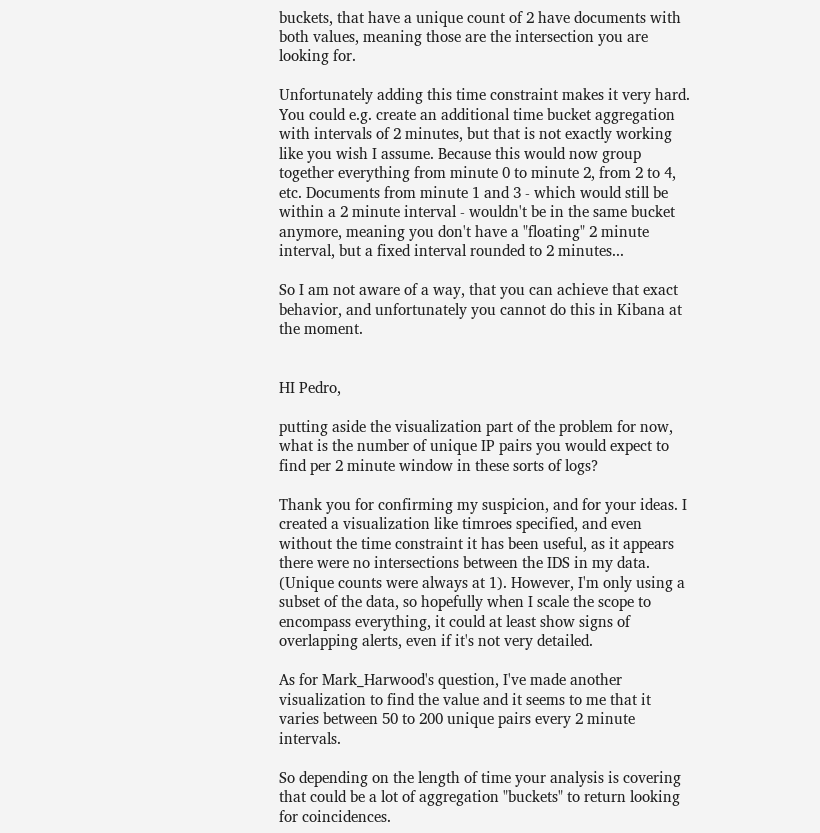buckets, that have a unique count of 2 have documents with both values, meaning those are the intersection you are looking for.

Unfortunately adding this time constraint makes it very hard. You could e.g. create an additional time bucket aggregation with intervals of 2 minutes, but that is not exactly working like you wish I assume. Because this would now group together everything from minute 0 to minute 2, from 2 to 4, etc. Documents from minute 1 and 3 - which would still be within a 2 minute interval - wouldn't be in the same bucket anymore, meaning you don't have a "floating" 2 minute interval, but a fixed interval rounded to 2 minutes...

So I am not aware of a way, that you can achieve that exact behavior, and unfortunately you cannot do this in Kibana at the moment.


HI Pedro,

putting aside the visualization part of the problem for now, what is the number of unique IP pairs you would expect to find per 2 minute window in these sorts of logs?

Thank you for confirming my suspicion, and for your ideas. I created a visualization like timroes specified, and even without the time constraint it has been useful, as it appears there were no intersections between the IDS in my data. (Unique counts were always at 1). However, I'm only using a subset of the data, so hopefully when I scale the scope to encompass everything, it could at least show signs of overlapping alerts, even if it's not very detailed.

As for Mark_Harwood's question, I've made another visualization to find the value and it seems to me that it varies between 50 to 200 unique pairs every 2 minute intervals.

So depending on the length of time your analysis is covering that could be a lot of aggregation "buckets" to return looking for coincidences.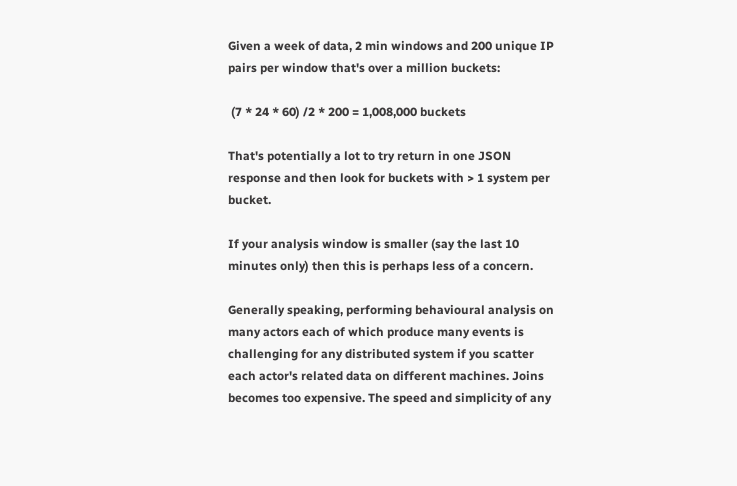Given a week of data, 2 min windows and 200 unique IP pairs per window that's over a million buckets:

 (7 * 24 * 60) /2 * 200 = 1,008,000 buckets

That's potentially a lot to try return in one JSON response and then look for buckets with > 1 system per bucket.

If your analysis window is smaller (say the last 10 minutes only) then this is perhaps less of a concern.

Generally speaking, performing behavioural analysis on many actors each of which produce many events is challenging for any distributed system if you scatter each actor's related data on different machines. Joins becomes too expensive. The speed and simplicity of any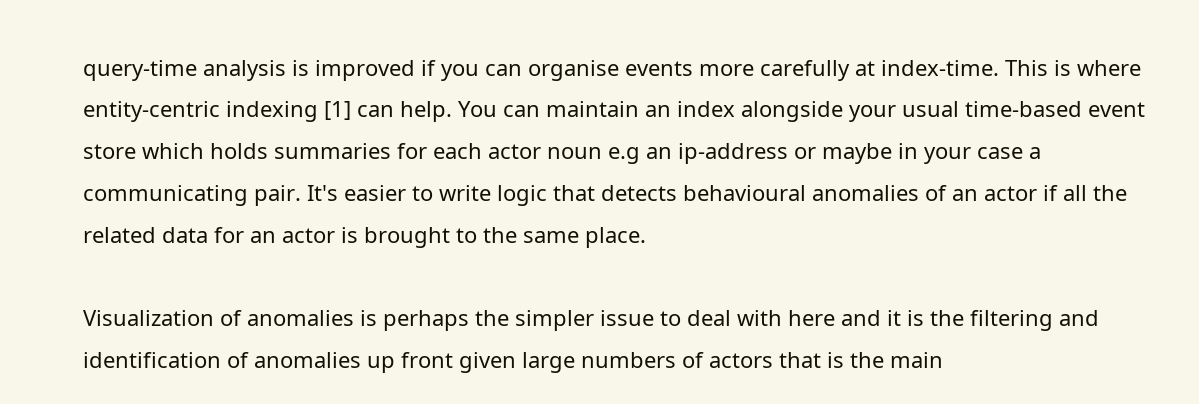query-time analysis is improved if you can organise events more carefully at index-time. This is where entity-centric indexing [1] can help. You can maintain an index alongside your usual time-based event store which holds summaries for each actor noun e.g an ip-address or maybe in your case a communicating pair. It's easier to write logic that detects behavioural anomalies of an actor if all the related data for an actor is brought to the same place.

Visualization of anomalies is perhaps the simpler issue to deal with here and it is the filtering and identification of anomalies up front given large numbers of actors that is the main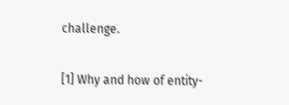challenge.

[1] Why and how of entity-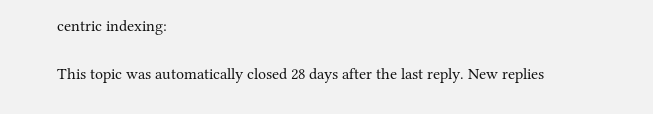centric indexing:

This topic was automatically closed 28 days after the last reply. New replies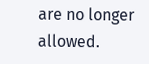are no longer allowed.